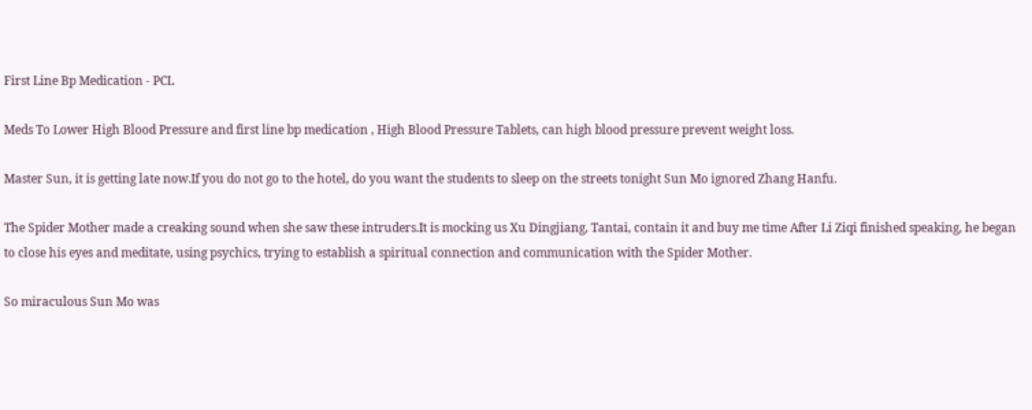First Line Bp Medication - PCL

Meds To Lower High Blood Pressure and first line bp medication , High Blood Pressure Tablets, can high blood pressure prevent weight loss.

Master Sun, it is getting late now.If you do not go to the hotel, do you want the students to sleep on the streets tonight Sun Mo ignored Zhang Hanfu.

The Spider Mother made a creaking sound when she saw these intruders.It is mocking us Xu Dingjiang, Tantai, contain it and buy me time After Li Ziqi finished speaking, he began to close his eyes and meditate, using psychics, trying to establish a spiritual connection and communication with the Spider Mother.

So miraculous Sun Mo was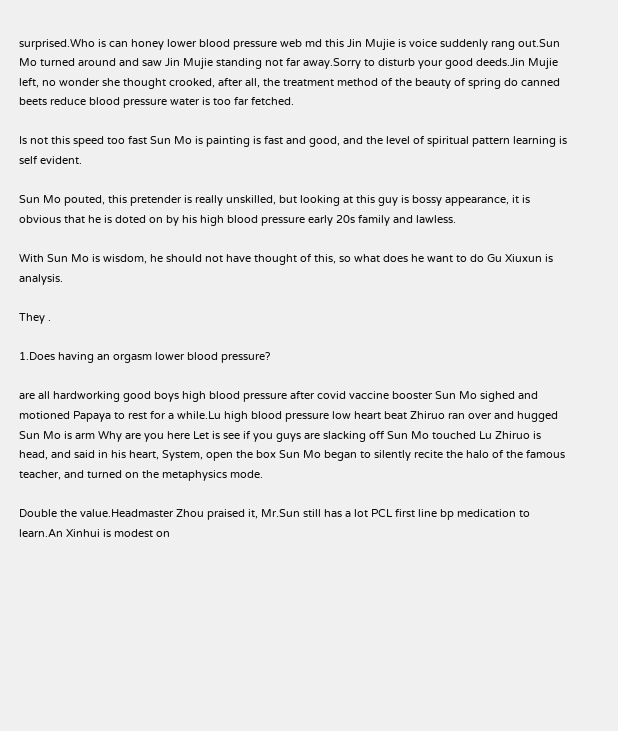surprised.Who is can honey lower blood pressure web md this Jin Mujie is voice suddenly rang out.Sun Mo turned around and saw Jin Mujie standing not far away.Sorry to disturb your good deeds.Jin Mujie left, no wonder she thought crooked, after all, the treatment method of the beauty of spring do canned beets reduce blood pressure water is too far fetched.

Is not this speed too fast Sun Mo is painting is fast and good, and the level of spiritual pattern learning is self evident.

Sun Mo pouted, this pretender is really unskilled, but looking at this guy is bossy appearance, it is obvious that he is doted on by his high blood pressure early 20s family and lawless.

With Sun Mo is wisdom, he should not have thought of this, so what does he want to do Gu Xiuxun is analysis.

They .

1.Does having an orgasm lower blood pressure?

are all hardworking good boys high blood pressure after covid vaccine booster Sun Mo sighed and motioned Papaya to rest for a while.Lu high blood pressure low heart beat Zhiruo ran over and hugged Sun Mo is arm Why are you here Let is see if you guys are slacking off Sun Mo touched Lu Zhiruo is head, and said in his heart, System, open the box Sun Mo began to silently recite the halo of the famous teacher, and turned on the metaphysics mode.

Double the value.Headmaster Zhou praised it, Mr.Sun still has a lot PCL first line bp medication to learn.An Xinhui is modest on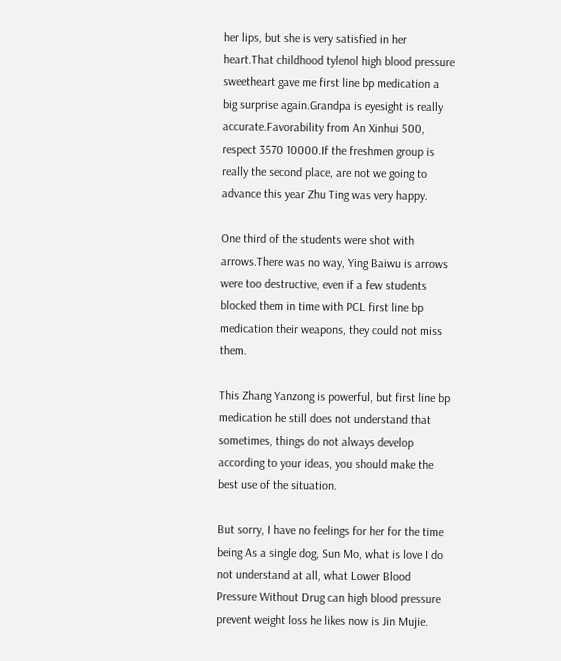her lips, but she is very satisfied in her heart.That childhood tylenol high blood pressure sweetheart gave me first line bp medication a big surprise again.Grandpa is eyesight is really accurate.Favorability from An Xinhui 500, respect 3570 10000.If the freshmen group is really the second place, are not we going to advance this year Zhu Ting was very happy.

One third of the students were shot with arrows.There was no way, Ying Baiwu is arrows were too destructive, even if a few students blocked them in time with PCL first line bp medication their weapons, they could not miss them.

This Zhang Yanzong is powerful, but first line bp medication he still does not understand that sometimes, things do not always develop according to your ideas, you should make the best use of the situation.

But sorry, I have no feelings for her for the time being As a single dog, Sun Mo, what is love I do not understand at all, what Lower Blood Pressure Without Drug can high blood pressure prevent weight loss he likes now is Jin Mujie.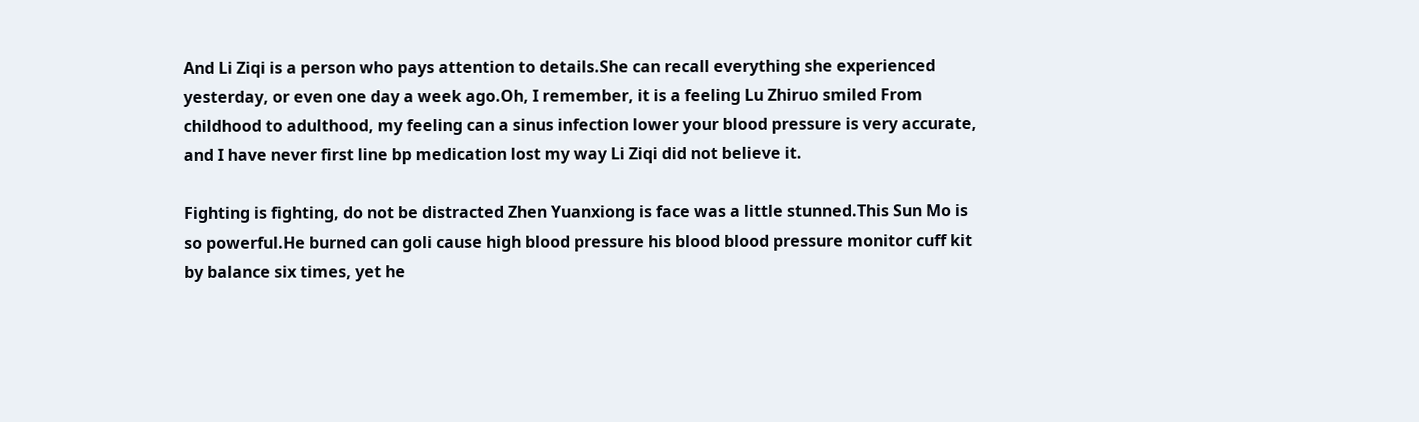And Li Ziqi is a person who pays attention to details.She can recall everything she experienced yesterday, or even one day a week ago.Oh, I remember, it is a feeling Lu Zhiruo smiled From childhood to adulthood, my feeling can a sinus infection lower your blood pressure is very accurate, and I have never first line bp medication lost my way Li Ziqi did not believe it.

Fighting is fighting, do not be distracted Zhen Yuanxiong is face was a little stunned.This Sun Mo is so powerful.He burned can goli cause high blood pressure his blood blood pressure monitor cuff kit by balance six times, yet he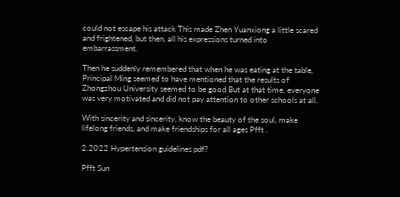could not escape his attack This made Zhen Yuanxiong a little scared and frightened, but then, all his expressions turned into embarrassment.

Then he suddenly remembered that when he was eating at the table, Principal Ming seemed to have mentioned that the results of Zhongzhou University seemed to be good But at that time, everyone was very motivated and did not pay attention to other schools at all.

With sincerity and sincerity, know the beauty of the soul, make lifelong friends, and make friendships for all ages Pfft .

2.2022 Hypertension guidelines pdf?

Pfft Sun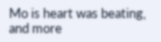Mo is heart was beating, and more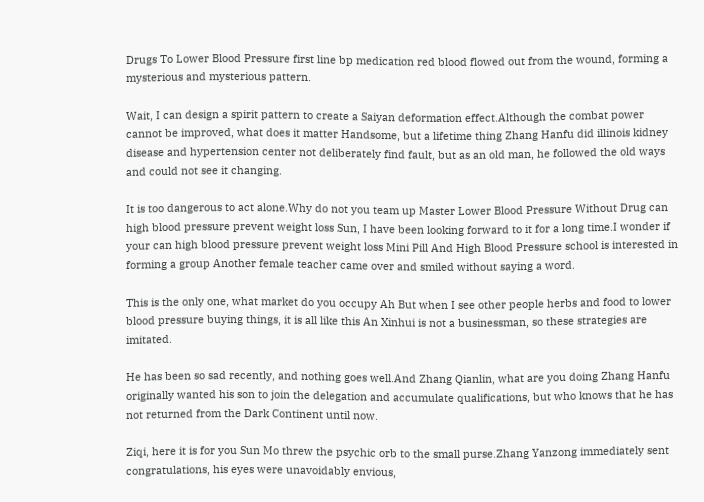Drugs To Lower Blood Pressure first line bp medication red blood flowed out from the wound, forming a mysterious and mysterious pattern.

Wait, I can design a spirit pattern to create a Saiyan deformation effect.Although the combat power cannot be improved, what does it matter Handsome, but a lifetime thing Zhang Hanfu did illinois kidney disease and hypertension center not deliberately find fault, but as an old man, he followed the old ways and could not see it changing.

It is too dangerous to act alone.Why do not you team up Master Lower Blood Pressure Without Drug can high blood pressure prevent weight loss Sun, I have been looking forward to it for a long time.I wonder if your can high blood pressure prevent weight loss Mini Pill And High Blood Pressure school is interested in forming a group Another female teacher came over and smiled without saying a word.

This is the only one, what market do you occupy Ah But when I see other people herbs and food to lower blood pressure buying things, it is all like this An Xinhui is not a businessman, so these strategies are imitated.

He has been so sad recently, and nothing goes well.And Zhang Qianlin, what are you doing Zhang Hanfu originally wanted his son to join the delegation and accumulate qualifications, but who knows that he has not returned from the Dark Continent until now.

Ziqi, here it is for you Sun Mo threw the psychic orb to the small purse.Zhang Yanzong immediately sent congratulations, his eyes were unavoidably envious,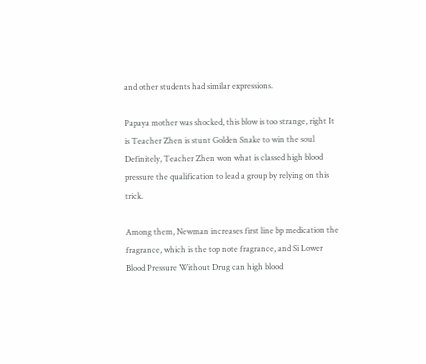and other students had similar expressions.

Papaya mother was shocked, this blow is too strange, right It is Teacher Zhen is stunt Golden Snake to win the soul Definitely, Teacher Zhen won what is classed high blood pressure the qualification to lead a group by relying on this trick.

Among them, Newman increases first line bp medication the fragrance, which is the top note fragrance, and Si Lower Blood Pressure Without Drug can high blood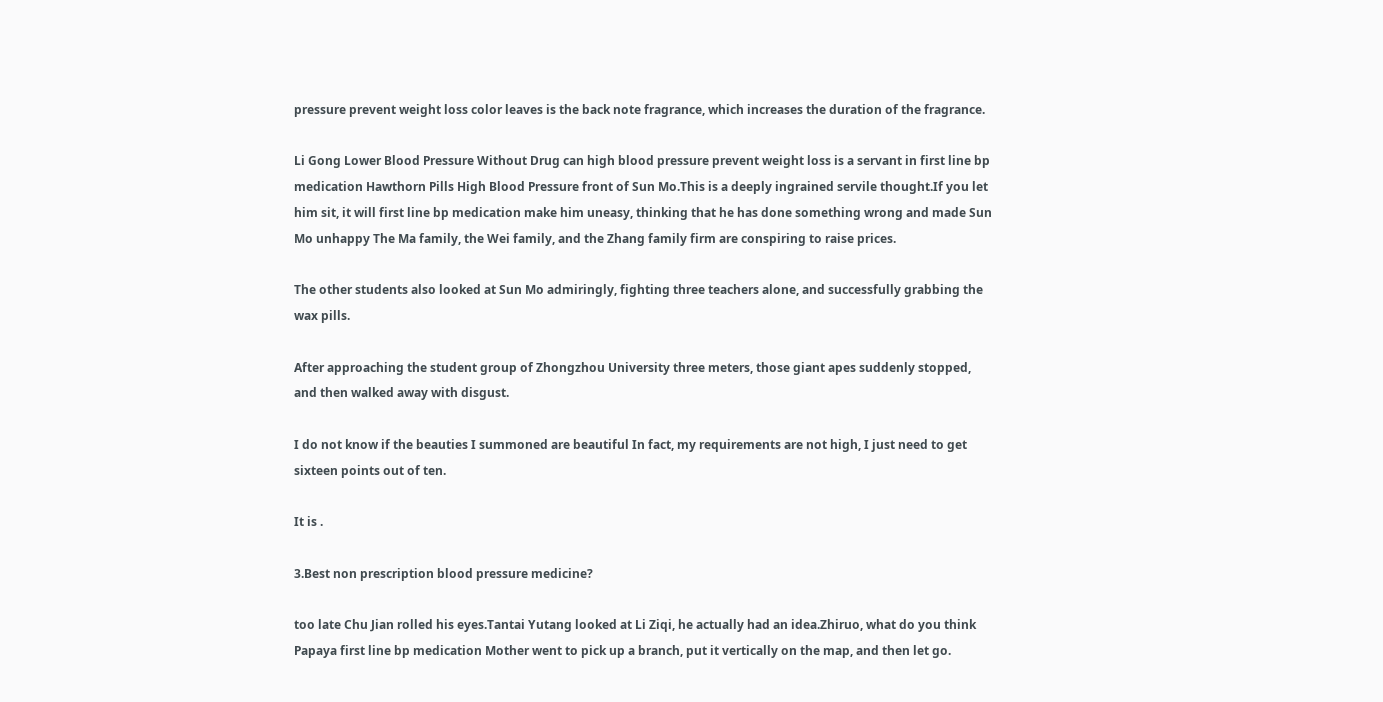pressure prevent weight loss color leaves is the back note fragrance, which increases the duration of the fragrance.

Li Gong Lower Blood Pressure Without Drug can high blood pressure prevent weight loss is a servant in first line bp medication Hawthorn Pills High Blood Pressure front of Sun Mo.This is a deeply ingrained servile thought.If you let him sit, it will first line bp medication make him uneasy, thinking that he has done something wrong and made Sun Mo unhappy The Ma family, the Wei family, and the Zhang family firm are conspiring to raise prices.

The other students also looked at Sun Mo admiringly, fighting three teachers alone, and successfully grabbing the wax pills.

After approaching the student group of Zhongzhou University three meters, those giant apes suddenly stopped, and then walked away with disgust.

I do not know if the beauties I summoned are beautiful In fact, my requirements are not high, I just need to get sixteen points out of ten.

It is .

3.Best non prescription blood pressure medicine?

too late Chu Jian rolled his eyes.Tantai Yutang looked at Li Ziqi, he actually had an idea.Zhiruo, what do you think Papaya first line bp medication Mother went to pick up a branch, put it vertically on the map, and then let go.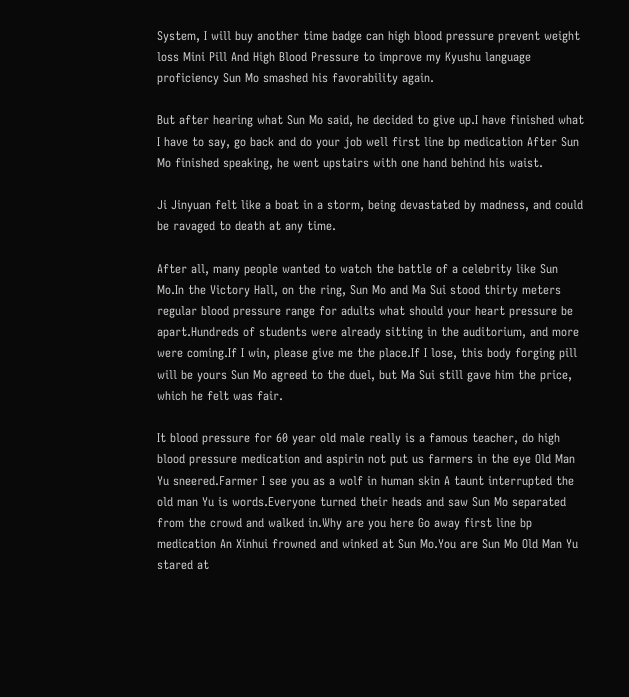System, I will buy another time badge can high blood pressure prevent weight loss Mini Pill And High Blood Pressure to improve my Kyushu language proficiency Sun Mo smashed his favorability again.

But after hearing what Sun Mo said, he decided to give up.I have finished what I have to say, go back and do your job well first line bp medication After Sun Mo finished speaking, he went upstairs with one hand behind his waist.

Ji Jinyuan felt like a boat in a storm, being devastated by madness, and could be ravaged to death at any time.

After all, many people wanted to watch the battle of a celebrity like Sun Mo.In the Victory Hall, on the ring, Sun Mo and Ma Sui stood thirty meters regular blood pressure range for adults what should your heart pressure be apart.Hundreds of students were already sitting in the auditorium, and more were coming.If I win, please give me the place.If I lose, this body forging pill will be yours Sun Mo agreed to the duel, but Ma Sui still gave him the price, which he felt was fair.

It blood pressure for 60 year old male really is a famous teacher, do high blood pressure medication and aspirin not put us farmers in the eye Old Man Yu sneered.Farmer I see you as a wolf in human skin A taunt interrupted the old man Yu is words.Everyone turned their heads and saw Sun Mo separated from the crowd and walked in.Why are you here Go away first line bp medication An Xinhui frowned and winked at Sun Mo.You are Sun Mo Old Man Yu stared at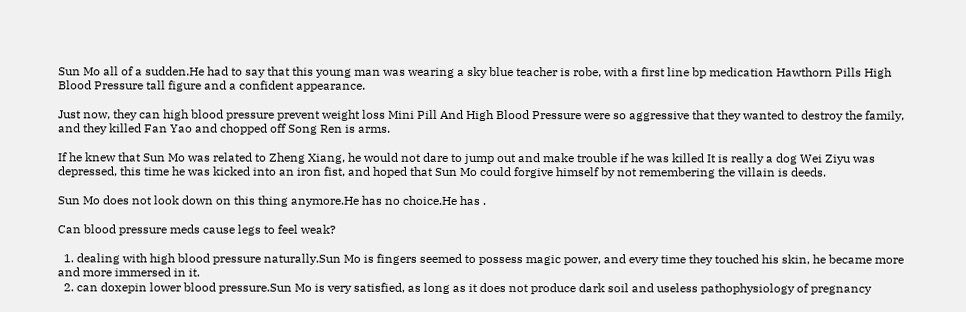Sun Mo all of a sudden.He had to say that this young man was wearing a sky blue teacher is robe, with a first line bp medication Hawthorn Pills High Blood Pressure tall figure and a confident appearance.

Just now, they can high blood pressure prevent weight loss Mini Pill And High Blood Pressure were so aggressive that they wanted to destroy the family, and they killed Fan Yao and chopped off Song Ren is arms.

If he knew that Sun Mo was related to Zheng Xiang, he would not dare to jump out and make trouble if he was killed It is really a dog Wei Ziyu was depressed, this time he was kicked into an iron fist, and hoped that Sun Mo could forgive himself by not remembering the villain is deeds.

Sun Mo does not look down on this thing anymore.He has no choice.He has .

Can blood pressure meds cause legs to feel weak?

  1. dealing with high blood pressure naturally.Sun Mo is fingers seemed to possess magic power, and every time they touched his skin, he became more and more immersed in it.
  2. can doxepin lower blood pressure.Sun Mo is very satisfied, as long as it does not produce dark soil and useless pathophysiology of pregnancy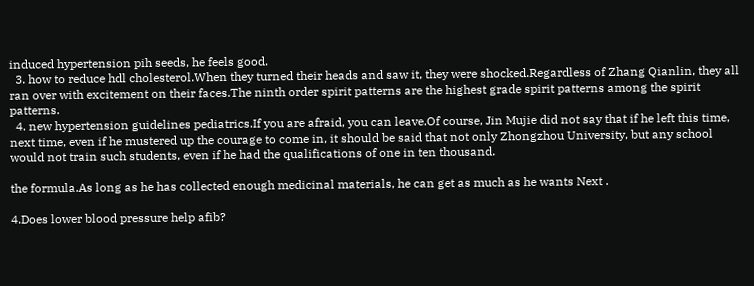induced hypertension pih seeds, he feels good.
  3. how to reduce hdl cholesterol.When they turned their heads and saw it, they were shocked.Regardless of Zhang Qianlin, they all ran over with excitement on their faces.The ninth order spirit patterns are the highest grade spirit patterns among the spirit patterns.
  4. new hypertension guidelines pediatrics.If you are afraid, you can leave.Of course, Jin Mujie did not say that if he left this time, next time, even if he mustered up the courage to come in, it should be said that not only Zhongzhou University, but any school would not train such students, even if he had the qualifications of one in ten thousand.

the formula.As long as he has collected enough medicinal materials, he can get as much as he wants Next .

4.Does lower blood pressure help afib?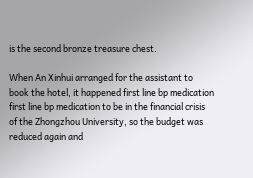is the second bronze treasure chest.

When An Xinhui arranged for the assistant to book the hotel, it happened first line bp medication first line bp medication to be in the financial crisis of the Zhongzhou University, so the budget was reduced again and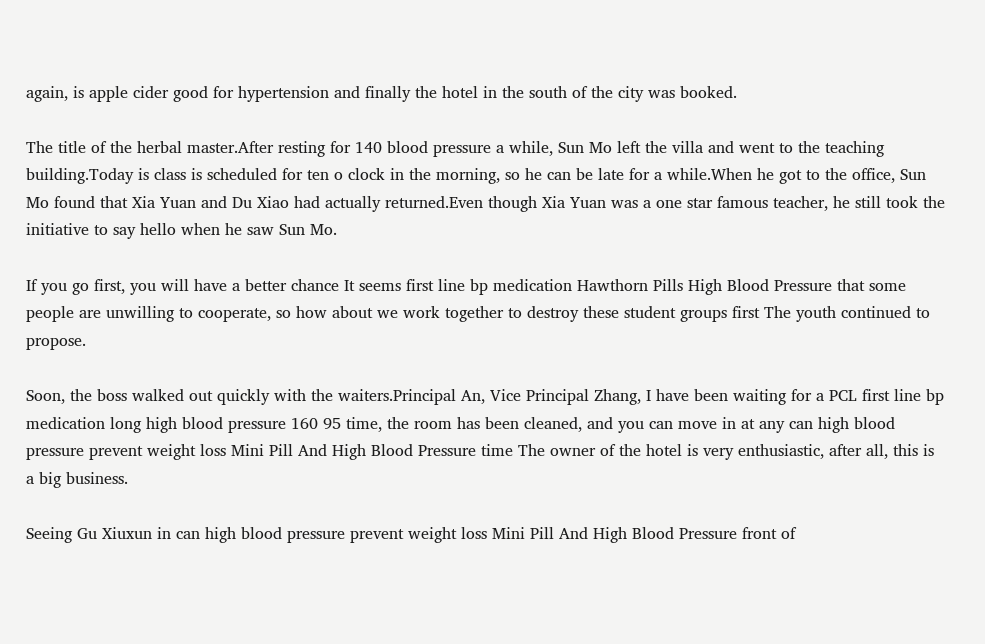again, is apple cider good for hypertension and finally the hotel in the south of the city was booked.

The title of the herbal master.After resting for 140 blood pressure a while, Sun Mo left the villa and went to the teaching building.Today is class is scheduled for ten o clock in the morning, so he can be late for a while.When he got to the office, Sun Mo found that Xia Yuan and Du Xiao had actually returned.Even though Xia Yuan was a one star famous teacher, he still took the initiative to say hello when he saw Sun Mo.

If you go first, you will have a better chance It seems first line bp medication Hawthorn Pills High Blood Pressure that some people are unwilling to cooperate, so how about we work together to destroy these student groups first The youth continued to propose.

Soon, the boss walked out quickly with the waiters.Principal An, Vice Principal Zhang, I have been waiting for a PCL first line bp medication long high blood pressure 160 95 time, the room has been cleaned, and you can move in at any can high blood pressure prevent weight loss Mini Pill And High Blood Pressure time The owner of the hotel is very enthusiastic, after all, this is a big business.

Seeing Gu Xiuxun in can high blood pressure prevent weight loss Mini Pill And High Blood Pressure front of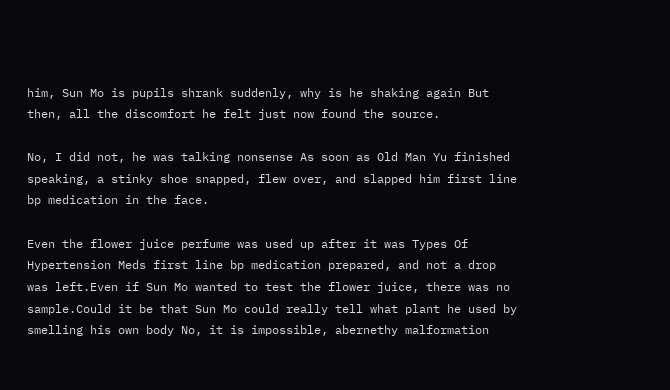him, Sun Mo is pupils shrank suddenly, why is he shaking again But then, all the discomfort he felt just now found the source.

No, I did not, he was talking nonsense As soon as Old Man Yu finished speaking, a stinky shoe snapped, flew over, and slapped him first line bp medication in the face.

Even the flower juice perfume was used up after it was Types Of Hypertension Meds first line bp medication prepared, and not a drop was left.Even if Sun Mo wanted to test the flower juice, there was no sample.Could it be that Sun Mo could really tell what plant he used by smelling his own body No, it is impossible, abernethy malformation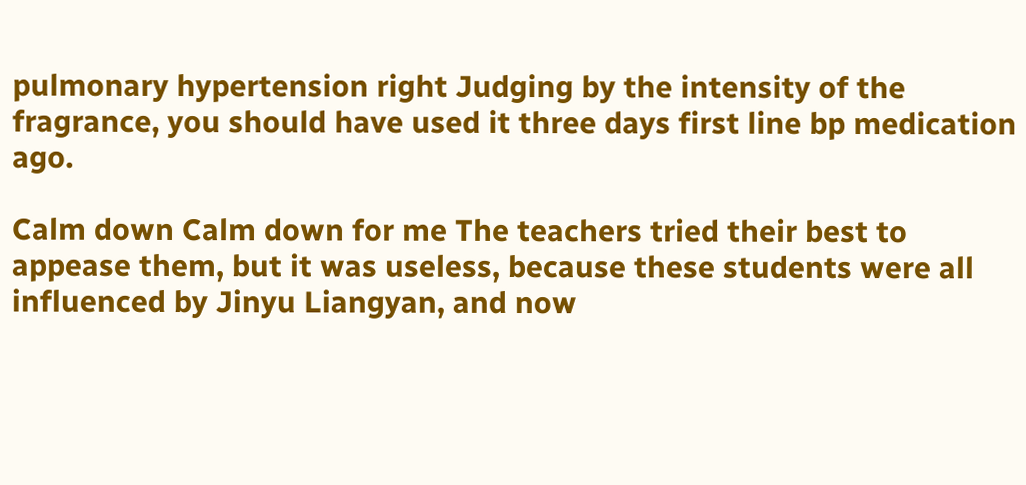pulmonary hypertension right Judging by the intensity of the fragrance, you should have used it three days first line bp medication ago.

Calm down Calm down for me The teachers tried their best to appease them, but it was useless, because these students were all influenced by Jinyu Liangyan, and now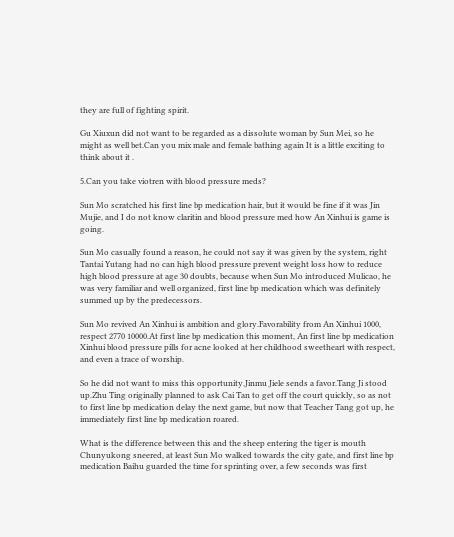they are full of fighting spirit.

Gu Xiuxun did not want to be regarded as a dissolute woman by Sun Mei, so he might as well bet.Can you mix male and female bathing again It is a little exciting to think about it .

5.Can you take viotren with blood pressure meds?

Sun Mo scratched his first line bp medication hair, but it would be fine if it was Jin Mujie, and I do not know claritin and blood pressure med how An Xinhui is game is going.

Sun Mo casually found a reason, he could not say it was given by the system, right Tantai Yutang had no can high blood pressure prevent weight loss how to reduce high blood pressure at age 30 doubts, because when Sun Mo introduced Mulicao, he was very familiar and well organized, first line bp medication which was definitely summed up by the predecessors.

Sun Mo revived An Xinhui is ambition and glory.Favorability from An Xinhui 1000, respect 2770 10000.At first line bp medication this moment, An first line bp medication Xinhui blood pressure pills for acne looked at her childhood sweetheart with respect, and even a trace of worship.

So he did not want to miss this opportunity.Jinmu Jiele sends a favor.Tang Ji stood up.Zhu Ting originally planned to ask Cai Tan to get off the court quickly, so as not to first line bp medication delay the next game, but now that Teacher Tang got up, he immediately first line bp medication roared.

What is the difference between this and the sheep entering the tiger is mouth Chunyukong sneered, at least Sun Mo walked towards the city gate, and first line bp medication Baihu guarded the time for sprinting over, a few seconds was first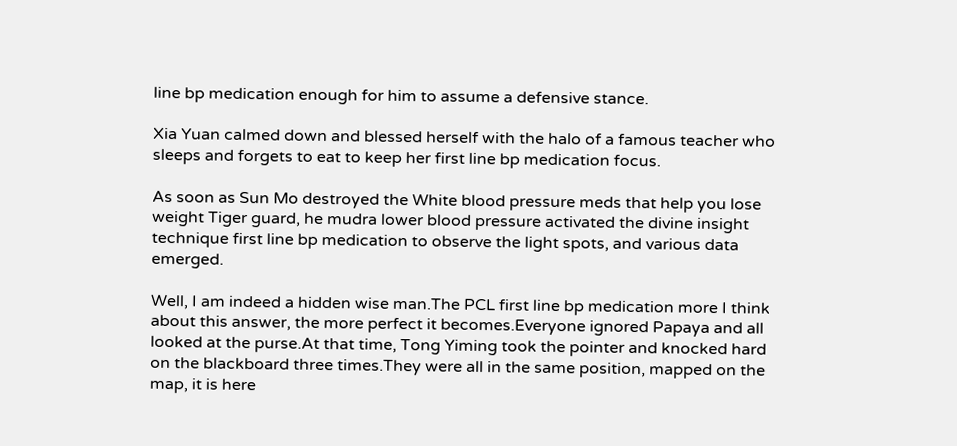line bp medication enough for him to assume a defensive stance.

Xia Yuan calmed down and blessed herself with the halo of a famous teacher who sleeps and forgets to eat to keep her first line bp medication focus.

As soon as Sun Mo destroyed the White blood pressure meds that help you lose weight Tiger guard, he mudra lower blood pressure activated the divine insight technique first line bp medication to observe the light spots, and various data emerged.

Well, I am indeed a hidden wise man.The PCL first line bp medication more I think about this answer, the more perfect it becomes.Everyone ignored Papaya and all looked at the purse.At that time, Tong Yiming took the pointer and knocked hard on the blackboard three times.They were all in the same position, mapped on the map, it is here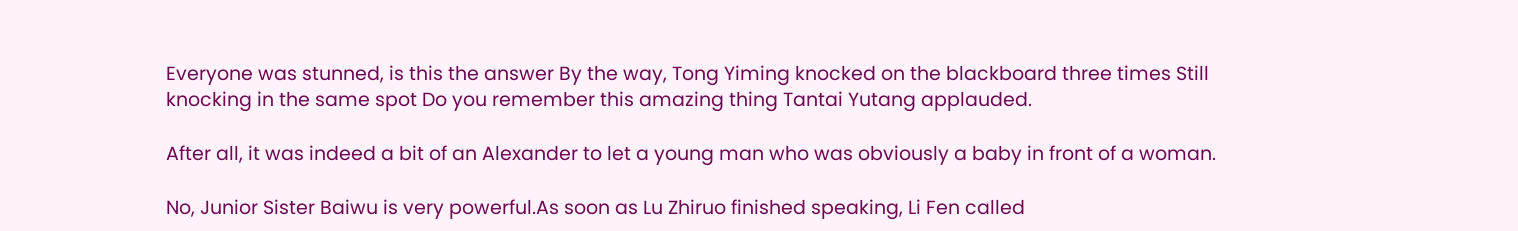Everyone was stunned, is this the answer By the way, Tong Yiming knocked on the blackboard three times Still knocking in the same spot Do you remember this amazing thing Tantai Yutang applauded.

After all, it was indeed a bit of an Alexander to let a young man who was obviously a baby in front of a woman.

No, Junior Sister Baiwu is very powerful.As soon as Lu Zhiruo finished speaking, Li Fen called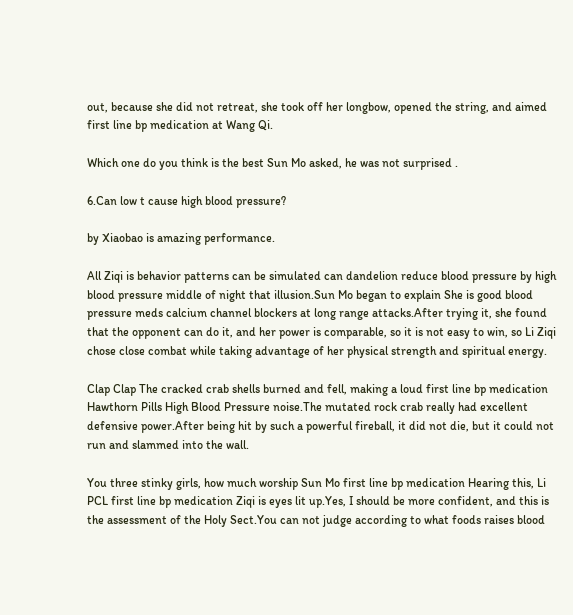out, because she did not retreat, she took off her longbow, opened the string, and aimed first line bp medication at Wang Qi.

Which one do you think is the best Sun Mo asked, he was not surprised .

6.Can low t cause high blood pressure?

by Xiaobao is amazing performance.

All Ziqi is behavior patterns can be simulated can dandelion reduce blood pressure by high blood pressure middle of night that illusion.Sun Mo began to explain She is good blood pressure meds calcium channel blockers at long range attacks.After trying it, she found that the opponent can do it, and her power is comparable, so it is not easy to win, so Li Ziqi chose close combat while taking advantage of her physical strength and spiritual energy.

Clap Clap The cracked crab shells burned and fell, making a loud first line bp medication Hawthorn Pills High Blood Pressure noise.The mutated rock crab really had excellent defensive power.After being hit by such a powerful fireball, it did not die, but it could not run and slammed into the wall.

You three stinky girls, how much worship Sun Mo first line bp medication Hearing this, Li PCL first line bp medication Ziqi is eyes lit up.Yes, I should be more confident, and this is the assessment of the Holy Sect.You can not judge according to what foods raises blood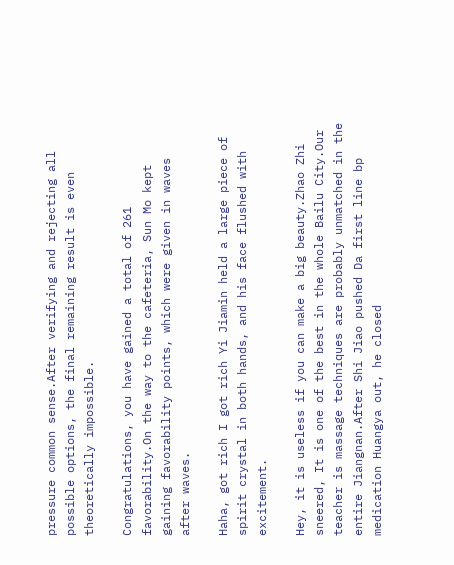pressure common sense.After verifying and rejecting all possible options, the final remaining result is even theoretically impossible.

Congratulations, you have gained a total of 261 favorability.On the way to the cafeteria, Sun Mo kept gaining favorability points, which were given in waves after waves.

Haha, got rich I got rich Yi Jiamin held a large piece of spirit crystal in both hands, and his face flushed with excitement.

Hey, it is useless if you can make a big beauty.Zhao Zhi sneered, It is one of the best in the whole Bailu City.Our teacher is massage techniques are probably unmatched in the entire Jiangnan.After Shi Jiao pushed Da first line bp medication Huangya out, he closed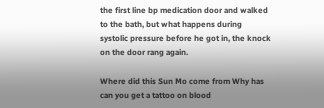the first line bp medication door and walked to the bath, but what happens during systolic pressure before he got in, the knock on the door rang again.

Where did this Sun Mo come from Why has can you get a tattoo on blood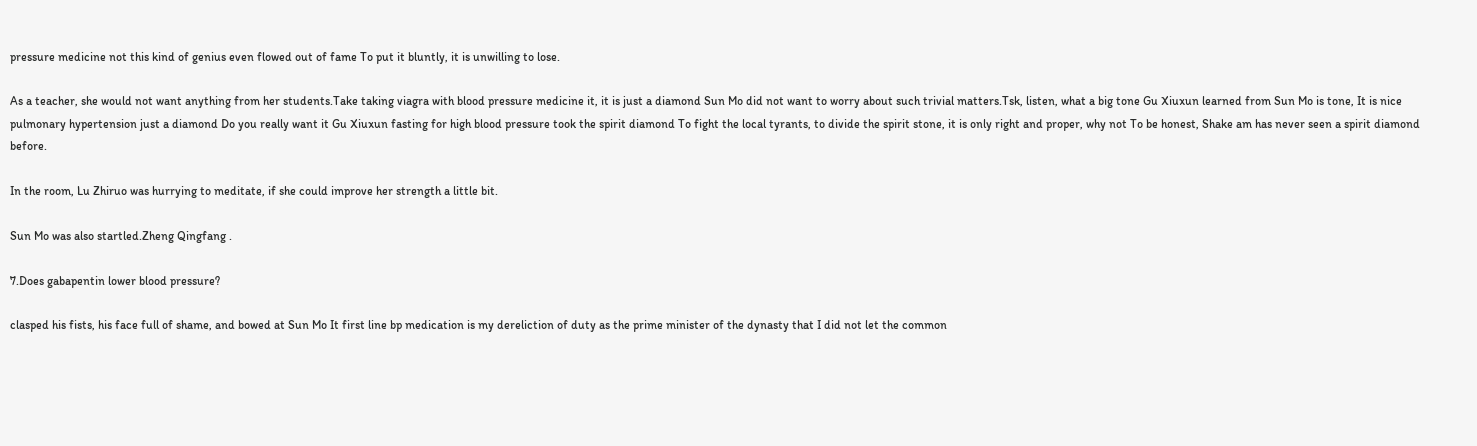pressure medicine not this kind of genius even flowed out of fame To put it bluntly, it is unwilling to lose.

As a teacher, she would not want anything from her students.Take taking viagra with blood pressure medicine it, it is just a diamond Sun Mo did not want to worry about such trivial matters.Tsk, listen, what a big tone Gu Xiuxun learned from Sun Mo is tone, It is nice pulmonary hypertension just a diamond Do you really want it Gu Xiuxun fasting for high blood pressure took the spirit diamond To fight the local tyrants, to divide the spirit stone, it is only right and proper, why not To be honest, Shake am has never seen a spirit diamond before.

In the room, Lu Zhiruo was hurrying to meditate, if she could improve her strength a little bit.

Sun Mo was also startled.Zheng Qingfang .

7.Does gabapentin lower blood pressure?

clasped his fists, his face full of shame, and bowed at Sun Mo It first line bp medication is my dereliction of duty as the prime minister of the dynasty that I did not let the common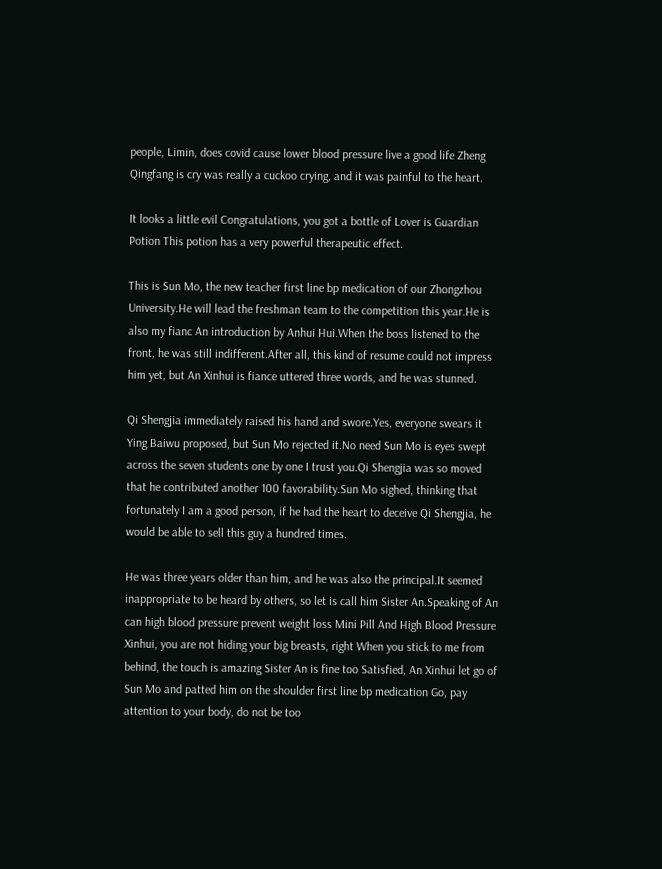people, Limin, does covid cause lower blood pressure live a good life Zheng Qingfang is cry was really a cuckoo crying, and it was painful to the heart.

It looks a little evil Congratulations, you got a bottle of Lover is Guardian Potion This potion has a very powerful therapeutic effect.

This is Sun Mo, the new teacher first line bp medication of our Zhongzhou University.He will lead the freshman team to the competition this year.He is also my fianc An introduction by Anhui Hui.When the boss listened to the front, he was still indifferent.After all, this kind of resume could not impress him yet, but An Xinhui is fiance uttered three words, and he was stunned.

Qi Shengjia immediately raised his hand and swore.Yes, everyone swears it Ying Baiwu proposed, but Sun Mo rejected it.No need Sun Mo is eyes swept across the seven students one by one I trust you.Qi Shengjia was so moved that he contributed another 100 favorability.Sun Mo sighed, thinking that fortunately I am a good person, if he had the heart to deceive Qi Shengjia, he would be able to sell this guy a hundred times.

He was three years older than him, and he was also the principal.It seemed inappropriate to be heard by others, so let is call him Sister An.Speaking of An can high blood pressure prevent weight loss Mini Pill And High Blood Pressure Xinhui, you are not hiding your big breasts, right When you stick to me from behind, the touch is amazing Sister An is fine too Satisfied, An Xinhui let go of Sun Mo and patted him on the shoulder first line bp medication Go, pay attention to your body, do not be too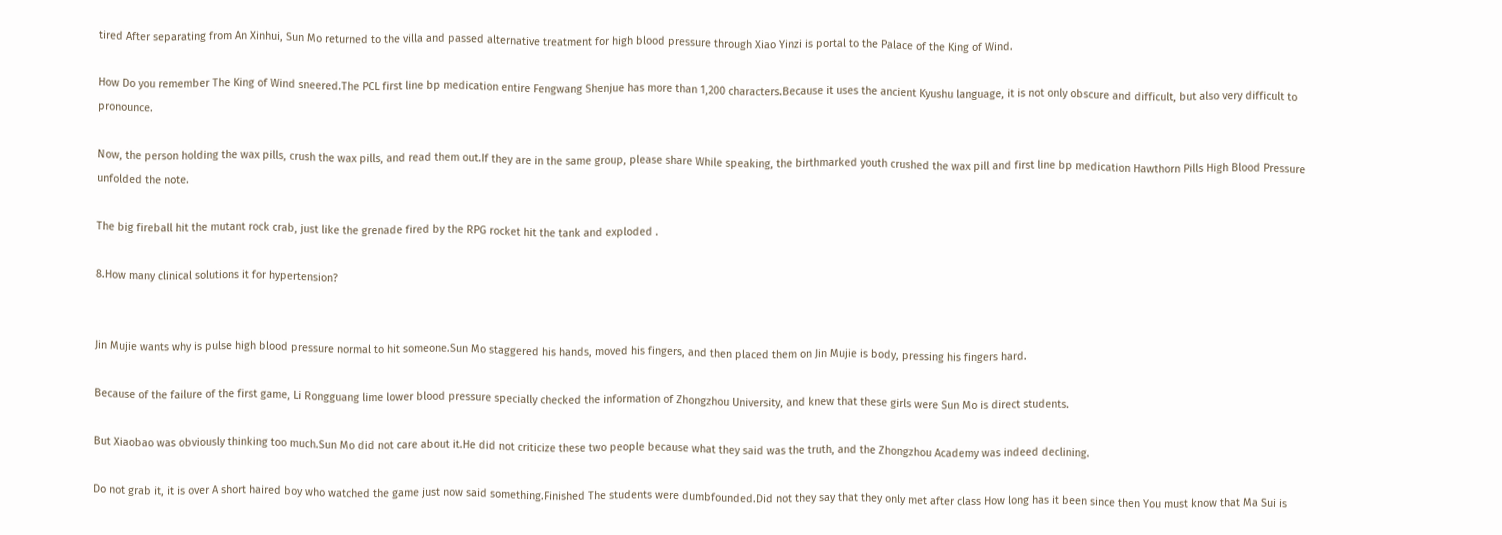tired After separating from An Xinhui, Sun Mo returned to the villa and passed alternative treatment for high blood pressure through Xiao Yinzi is portal to the Palace of the King of Wind.

How Do you remember The King of Wind sneered.The PCL first line bp medication entire Fengwang Shenjue has more than 1,200 characters.Because it uses the ancient Kyushu language, it is not only obscure and difficult, but also very difficult to pronounce.

Now, the person holding the wax pills, crush the wax pills, and read them out.If they are in the same group, please share While speaking, the birthmarked youth crushed the wax pill and first line bp medication Hawthorn Pills High Blood Pressure unfolded the note.

The big fireball hit the mutant rock crab, just like the grenade fired by the RPG rocket hit the tank and exploded .

8.How many clinical solutions it for hypertension?


Jin Mujie wants why is pulse high blood pressure normal to hit someone.Sun Mo staggered his hands, moved his fingers, and then placed them on Jin Mujie is body, pressing his fingers hard.

Because of the failure of the first game, Li Rongguang lime lower blood pressure specially checked the information of Zhongzhou University, and knew that these girls were Sun Mo is direct students.

But Xiaobao was obviously thinking too much.Sun Mo did not care about it.He did not criticize these two people because what they said was the truth, and the Zhongzhou Academy was indeed declining.

Do not grab it, it is over A short haired boy who watched the game just now said something.Finished The students were dumbfounded.Did not they say that they only met after class How long has it been since then You must know that Ma Sui is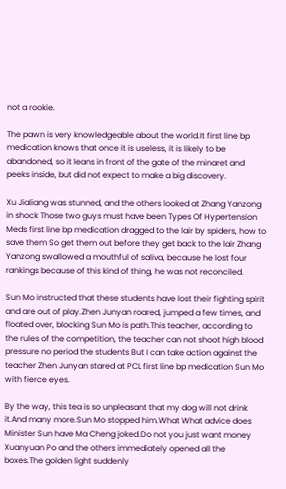not a rookie.

The pawn is very knowledgeable about the world.It first line bp medication knows that once it is useless, it is likely to be abandoned, so it leans in front of the gate of the minaret and peeks inside, but did not expect to make a big discovery.

Xu Jialiang was stunned, and the others looked at Zhang Yanzong in shock Those two guys must have been Types Of Hypertension Meds first line bp medication dragged to the lair by spiders, how to save them So get them out before they get back to the lair Zhang Yanzong swallowed a mouthful of saliva, because he lost four rankings because of this kind of thing, he was not reconciled.

Sun Mo instructed that these students have lost their fighting spirit and are out of play.Zhen Junyan roared, jumped a few times, and floated over, blocking Sun Mo is path.This teacher, according to the rules of the competition, the teacher can not shoot high blood pressure no period the students But I can take action against the teacher Zhen Junyan stared at PCL first line bp medication Sun Mo with fierce eyes.

By the way, this tea is so unpleasant that my dog will not drink it.And many more.Sun Mo stopped him.What What advice does Minister Sun have Ma Cheng joked.Do not you just want money Xuanyuan Po and the others immediately opened all the boxes.The golden light suddenly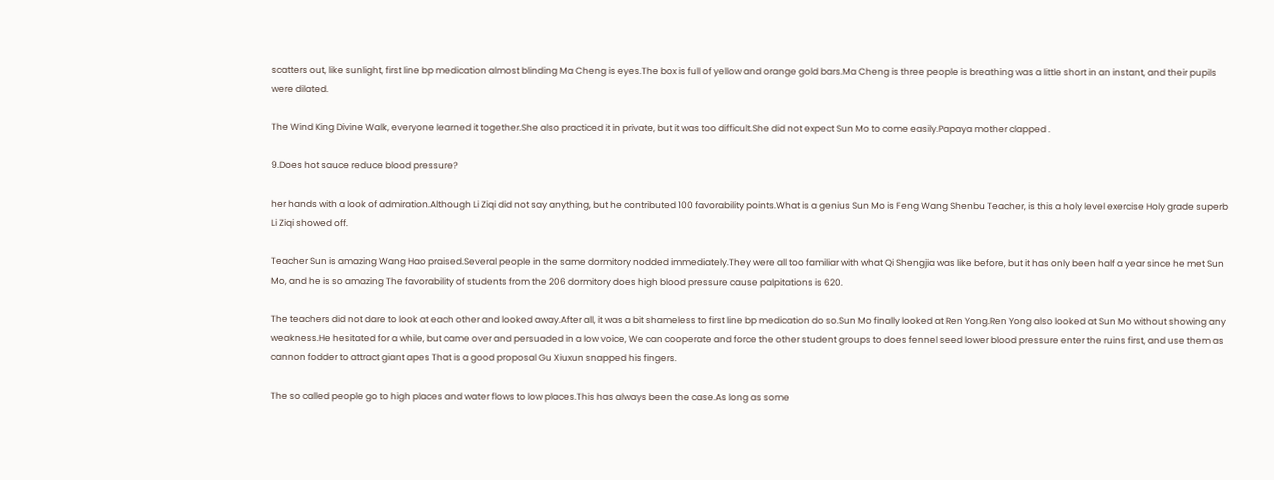scatters out, like sunlight, first line bp medication almost blinding Ma Cheng is eyes.The box is full of yellow and orange gold bars.Ma Cheng is three people is breathing was a little short in an instant, and their pupils were dilated.

The Wind King Divine Walk, everyone learned it together.She also practiced it in private, but it was too difficult.She did not expect Sun Mo to come easily.Papaya mother clapped .

9.Does hot sauce reduce blood pressure?

her hands with a look of admiration.Although Li Ziqi did not say anything, but he contributed 100 favorability points.What is a genius Sun Mo is Feng Wang Shenbu Teacher, is this a holy level exercise Holy grade superb Li Ziqi showed off.

Teacher Sun is amazing Wang Hao praised.Several people in the same dormitory nodded immediately.They were all too familiar with what Qi Shengjia was like before, but it has only been half a year since he met Sun Mo, and he is so amazing The favorability of students from the 206 dormitory does high blood pressure cause palpitations is 620.

The teachers did not dare to look at each other and looked away.After all, it was a bit shameless to first line bp medication do so.Sun Mo finally looked at Ren Yong.Ren Yong also looked at Sun Mo without showing any weakness.He hesitated for a while, but came over and persuaded in a low voice, We can cooperate and force the other student groups to does fennel seed lower blood pressure enter the ruins first, and use them as cannon fodder to attract giant apes That is a good proposal Gu Xiuxun snapped his fingers.

The so called people go to high places and water flows to low places.This has always been the case.As long as some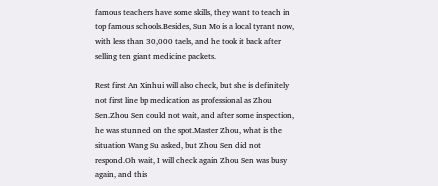famous teachers have some skills, they want to teach in top famous schools.Besides, Sun Mo is a local tyrant now, with less than 30,000 taels, and he took it back after selling ten giant medicine packets.

Rest first An Xinhui will also check, but she is definitely not first line bp medication as professional as Zhou Sen.Zhou Sen could not wait, and after some inspection, he was stunned on the spot.Master Zhou, what is the situation Wang Su asked, but Zhou Sen did not respond.Oh wait, I will check again Zhou Sen was busy again, and this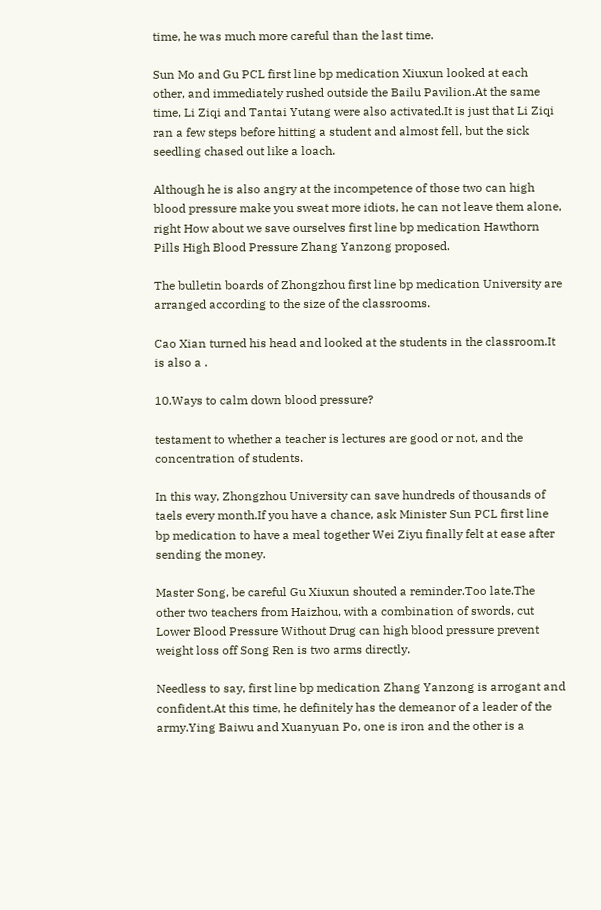time, he was much more careful than the last time.

Sun Mo and Gu PCL first line bp medication Xiuxun looked at each other, and immediately rushed outside the Bailu Pavilion.At the same time, Li Ziqi and Tantai Yutang were also activated.It is just that Li Ziqi ran a few steps before hitting a student and almost fell, but the sick seedling chased out like a loach.

Although he is also angry at the incompetence of those two can high blood pressure make you sweat more idiots, he can not leave them alone, right How about we save ourselves first line bp medication Hawthorn Pills High Blood Pressure Zhang Yanzong proposed.

The bulletin boards of Zhongzhou first line bp medication University are arranged according to the size of the classrooms.

Cao Xian turned his head and looked at the students in the classroom.It is also a .

10.Ways to calm down blood pressure?

testament to whether a teacher is lectures are good or not, and the concentration of students.

In this way, Zhongzhou University can save hundreds of thousands of taels every month.If you have a chance, ask Minister Sun PCL first line bp medication to have a meal together Wei Ziyu finally felt at ease after sending the money.

Master Song, be careful Gu Xiuxun shouted a reminder.Too late.The other two teachers from Haizhou, with a combination of swords, cut Lower Blood Pressure Without Drug can high blood pressure prevent weight loss off Song Ren is two arms directly.

Needless to say, first line bp medication Zhang Yanzong is arrogant and confident.At this time, he definitely has the demeanor of a leader of the army.Ying Baiwu and Xuanyuan Po, one is iron and the other is a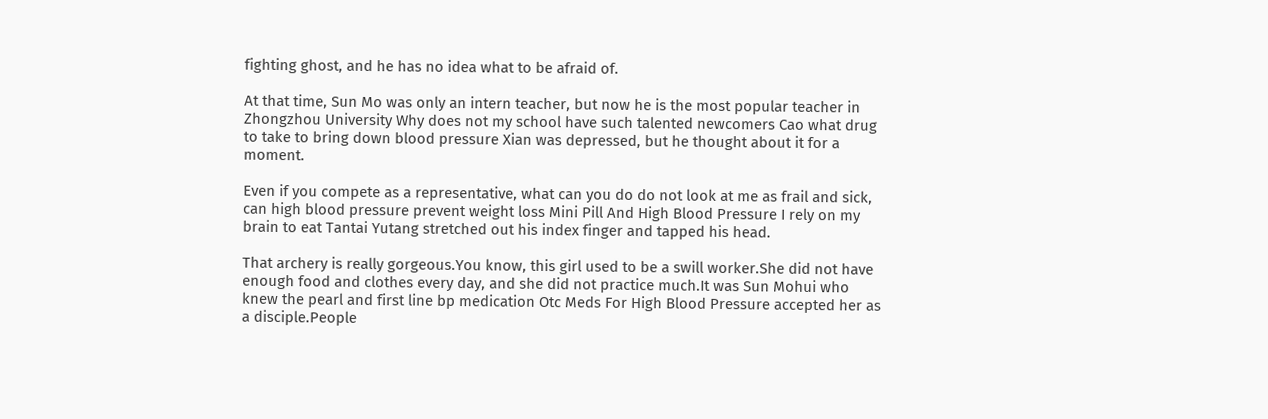fighting ghost, and he has no idea what to be afraid of.

At that time, Sun Mo was only an intern teacher, but now he is the most popular teacher in Zhongzhou University Why does not my school have such talented newcomers Cao what drug to take to bring down blood pressure Xian was depressed, but he thought about it for a moment.

Even if you compete as a representative, what can you do do not look at me as frail and sick, can high blood pressure prevent weight loss Mini Pill And High Blood Pressure I rely on my brain to eat Tantai Yutang stretched out his index finger and tapped his head.

That archery is really gorgeous.You know, this girl used to be a swill worker.She did not have enough food and clothes every day, and she did not practice much.It was Sun Mohui who knew the pearl and first line bp medication Otc Meds For High Blood Pressure accepted her as a disciple.People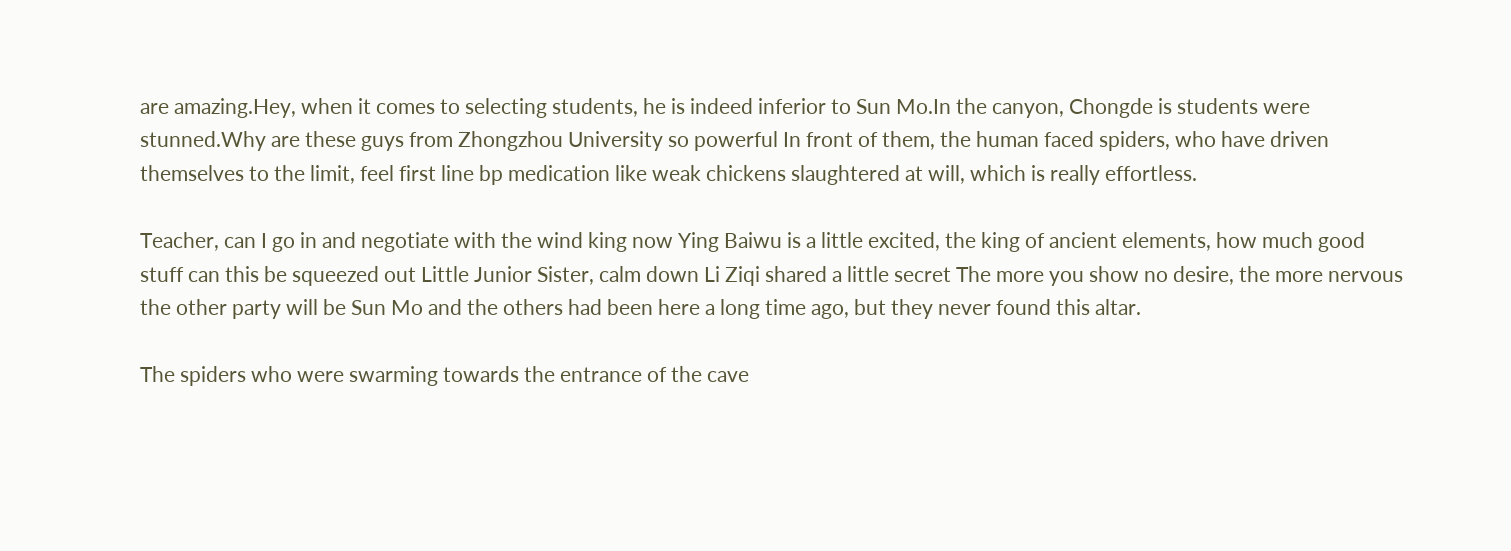are amazing.Hey, when it comes to selecting students, he is indeed inferior to Sun Mo.In the canyon, Chongde is students were stunned.Why are these guys from Zhongzhou University so powerful In front of them, the human faced spiders, who have driven themselves to the limit, feel first line bp medication like weak chickens slaughtered at will, which is really effortless.

Teacher, can I go in and negotiate with the wind king now Ying Baiwu is a little excited, the king of ancient elements, how much good stuff can this be squeezed out Little Junior Sister, calm down Li Ziqi shared a little secret The more you show no desire, the more nervous the other party will be Sun Mo and the others had been here a long time ago, but they never found this altar.

The spiders who were swarming towards the entrance of the cave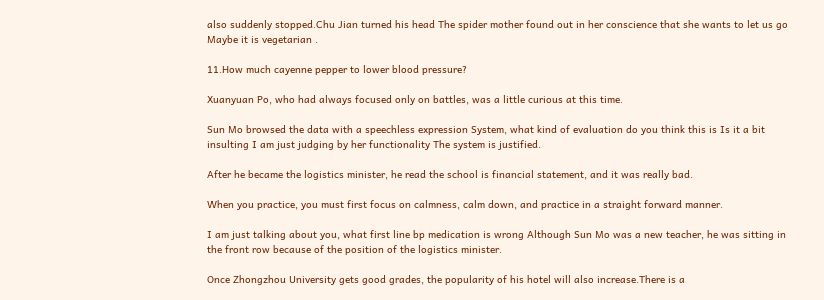also suddenly stopped.Chu Jian turned his head The spider mother found out in her conscience that she wants to let us go Maybe it is vegetarian .

11.How much cayenne pepper to lower blood pressure?

Xuanyuan Po, who had always focused only on battles, was a little curious at this time.

Sun Mo browsed the data with a speechless expression System, what kind of evaluation do you think this is Is it a bit insulting I am just judging by her functionality The system is justified.

After he became the logistics minister, he read the school is financial statement, and it was really bad.

When you practice, you must first focus on calmness, calm down, and practice in a straight forward manner.

I am just talking about you, what first line bp medication is wrong Although Sun Mo was a new teacher, he was sitting in the front row because of the position of the logistics minister.

Once Zhongzhou University gets good grades, the popularity of his hotel will also increase.There is a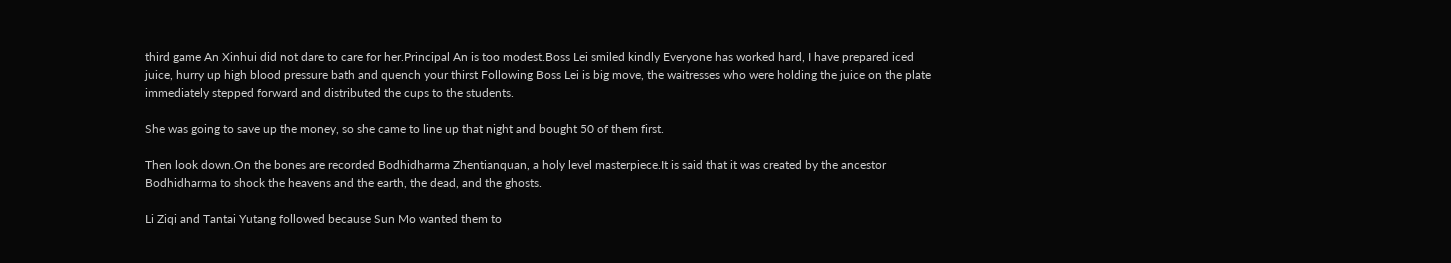third game An Xinhui did not dare to care for her.Principal An is too modest.Boss Lei smiled kindly Everyone has worked hard, I have prepared iced juice, hurry up high blood pressure bath and quench your thirst Following Boss Lei is big move, the waitresses who were holding the juice on the plate immediately stepped forward and distributed the cups to the students.

She was going to save up the money, so she came to line up that night and bought 50 of them first.

Then look down.On the bones are recorded Bodhidharma Zhentianquan, a holy level masterpiece.It is said that it was created by the ancestor Bodhidharma to shock the heavens and the earth, the dead, and the ghosts.

Li Ziqi and Tantai Yutang followed because Sun Mo wanted them to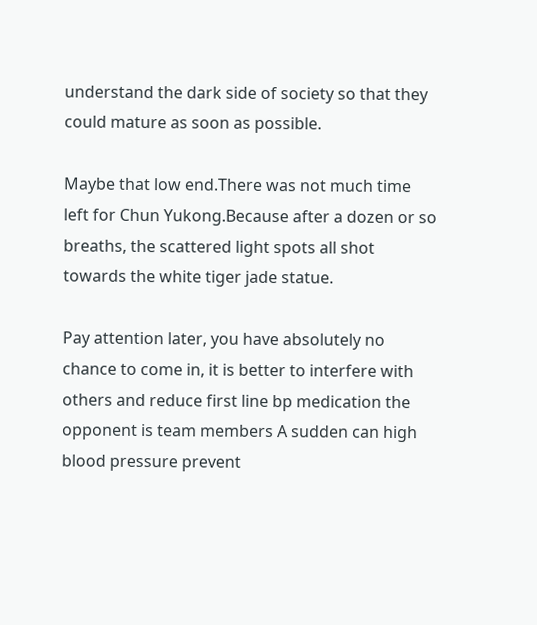understand the dark side of society so that they could mature as soon as possible.

Maybe that low end.There was not much time left for Chun Yukong.Because after a dozen or so breaths, the scattered light spots all shot towards the white tiger jade statue.

Pay attention later, you have absolutely no chance to come in, it is better to interfere with others and reduce first line bp medication the opponent is team members A sudden can high blood pressure prevent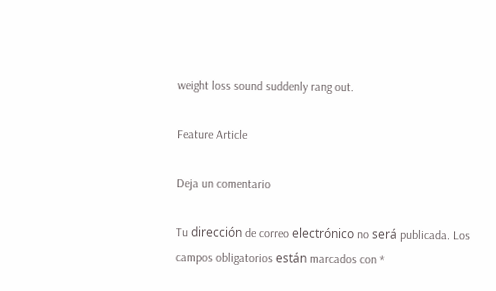weight loss sound suddenly rang out.

Feature Article

Deja un comentario

Tu dirección de correo electrónico no será publicada. Los campos obligatorios están marcados con *